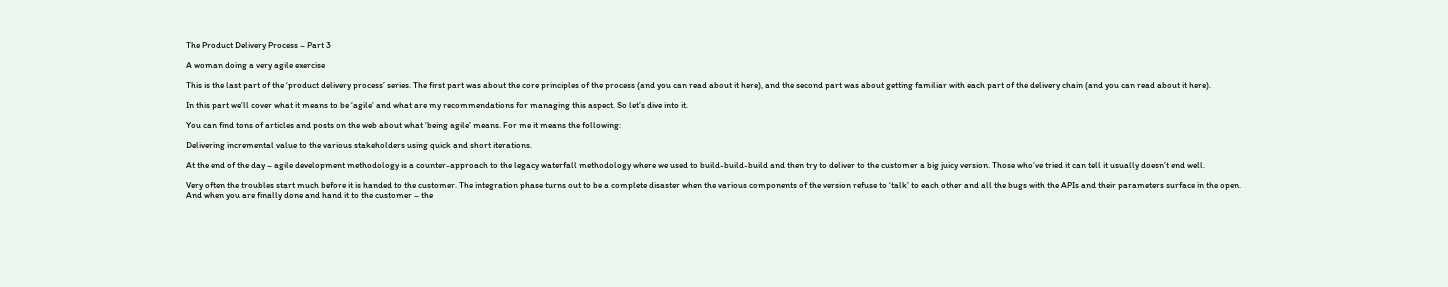The Product Delivery Process – Part 3

A woman doing a very agile exercise

This is the last part of the ‘product delivery process’ series. The first part was about the core principles of the process (and you can read about it here), and the second part was about getting familiar with each part of the delivery chain (and you can read about it here).

In this part we’ll cover what it means to be ‘agile’ and what are my recommendations for managing this aspect. So let’s dive into it.

You can find tons of articles and posts on the web about what ‘being agile’ means. For me it means the following:

Delivering incremental value to the various stakeholders using quick and short iterations.

At the end of the day – agile development methodology is a counter-approach to the legacy waterfall methodology where we used to build-build-build and then try to deliver to the customer a big juicy version. Those who’ve tried it can tell it usually doesn’t end well.

Very often the troubles start much before it is handed to the customer. The integration phase turns out to be a complete disaster when the various components of the version refuse to ‘talk’ to each other and all the bugs with the APIs and their parameters surface in the open. And when you are finally done and hand it to the customer – the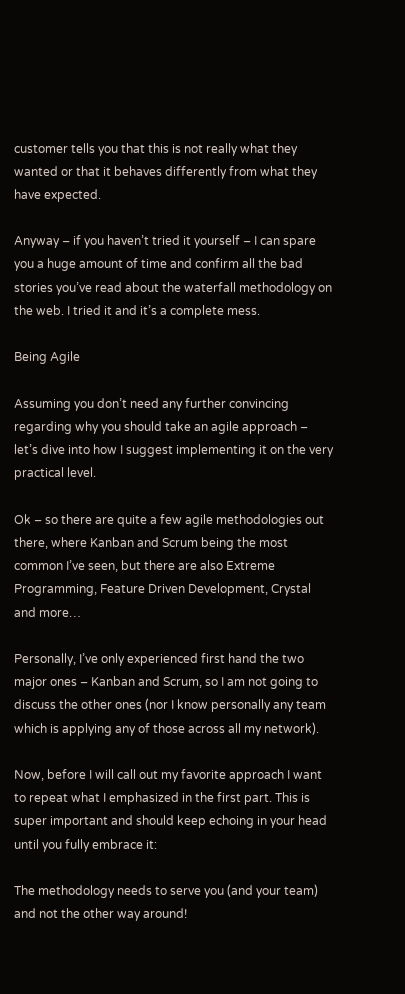customer tells you that this is not really what they wanted or that it behaves differently from what they have expected.

Anyway – if you haven’t tried it yourself – I can spare you a huge amount of time and confirm all the bad stories you’ve read about the waterfall methodology on the web. I tried it and it’s a complete mess.

Being Agile

Assuming you don’t need any further convincing regarding why you should take an agile approach – let’s dive into how I suggest implementing it on the very practical level.

Ok – so there are quite a few agile methodologies out there, where Kanban and Scrum being the most common I’ve seen, but there are also Extreme Programming, Feature Driven Development, Crystal and more…

Personally, I’ve only experienced first hand the two major ones – Kanban and Scrum, so I am not going to discuss the other ones (nor I know personally any team which is applying any of those across all my network).

Now, before I will call out my favorite approach I want to repeat what I emphasized in the first part. This is super important and should keep echoing in your head until you fully embrace it:

The methodology needs to serve you (and your team) and not the other way around!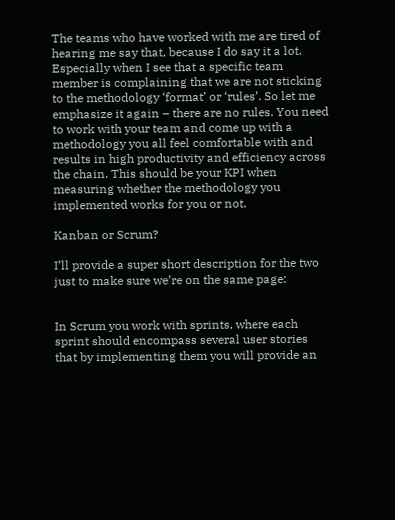The teams who have worked with me are tired of hearing me say that, because I do say it a lot. Especially when I see that a specific team member is complaining that we are not sticking to the methodology ‘format’ or ‘rules’. So let me emphasize it again – there are no rules. You need to work with your team and come up with a methodology you all feel comfortable with and results in high productivity and efficiency across the chain. This should be your KPI when measuring whether the methodology you implemented works for you or not.

Kanban or Scrum?

I’ll provide a super short description for the two just to make sure we’re on the same page:


In Scrum you work with sprints, where each sprint should encompass several user stories that by implementing them you will provide an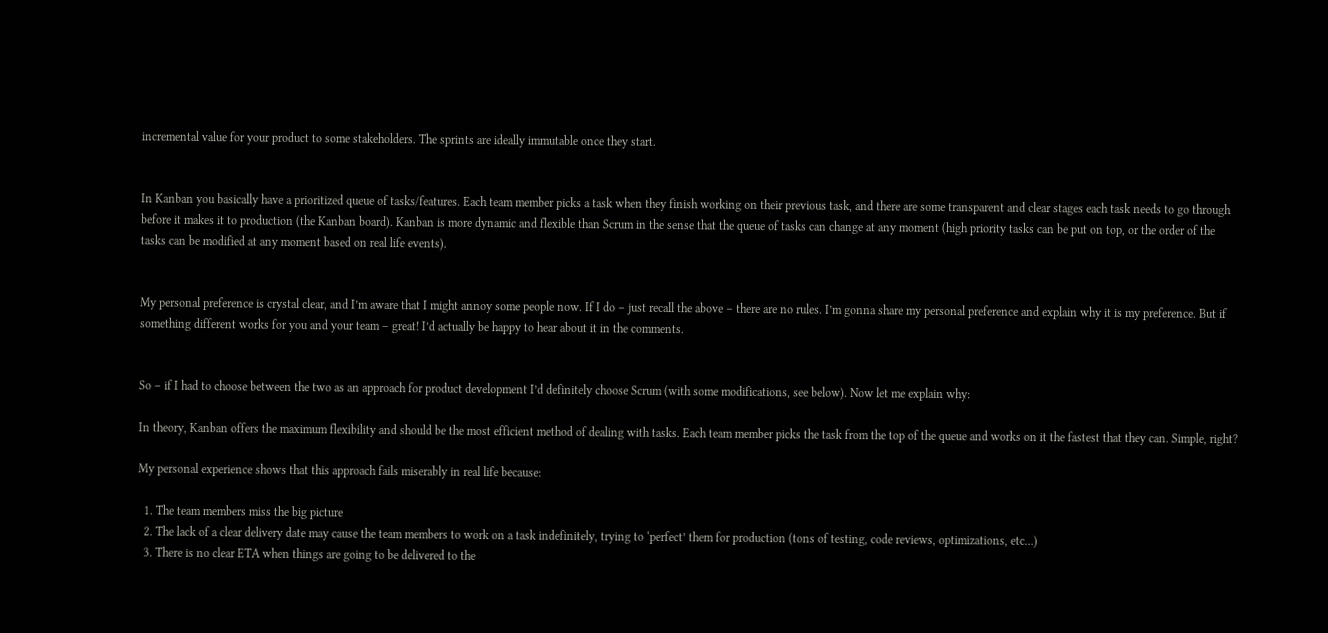incremental value for your product to some stakeholders. The sprints are ideally immutable once they start.


In Kanban you basically have a prioritized queue of tasks/features. Each team member picks a task when they finish working on their previous task, and there are some transparent and clear stages each task needs to go through before it makes it to production (the Kanban board). Kanban is more dynamic and flexible than Scrum in the sense that the queue of tasks can change at any moment (high priority tasks can be put on top, or the order of the tasks can be modified at any moment based on real life events).


My personal preference is crystal clear, and I’m aware that I might annoy some people now. If I do – just recall the above – there are no rules. I’m gonna share my personal preference and explain why it is my preference. But if something different works for you and your team – great! I’d actually be happy to hear about it in the comments.


So – if I had to choose between the two as an approach for product development I’d definitely choose Scrum (with some modifications, see below). Now let me explain why:

In theory, Kanban offers the maximum flexibility and should be the most efficient method of dealing with tasks. Each team member picks the task from the top of the queue and works on it the fastest that they can. Simple, right?

My personal experience shows that this approach fails miserably in real life because:

  1. The team members miss the big picture
  2. The lack of a clear delivery date may cause the team members to work on a task indefinitely, trying to ‘perfect’ them for production (tons of testing, code reviews, optimizations, etc…)
  3. There is no clear ETA when things are going to be delivered to the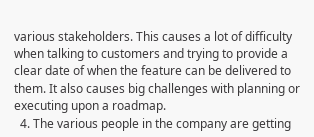various stakeholders. This causes a lot of difficulty when talking to customers and trying to provide a clear date of when the feature can be delivered to them. It also causes big challenges with planning or executing upon a roadmap.
  4. The various people in the company are getting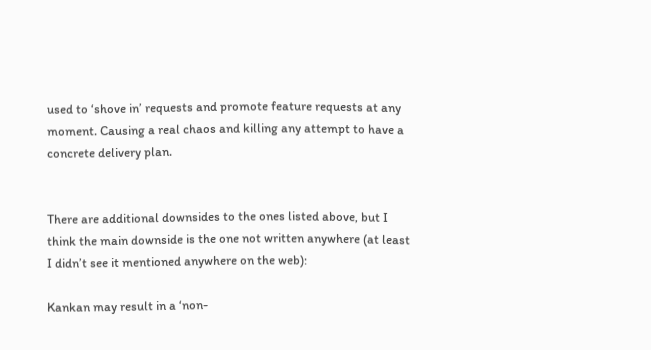used to ‘shove in’ requests and promote feature requests at any moment. Causing a real chaos and killing any attempt to have a concrete delivery plan.


There are additional downsides to the ones listed above, but I think the main downside is the one not written anywhere (at least I didn’t see it mentioned anywhere on the web):

Kankan may result in a ‘non-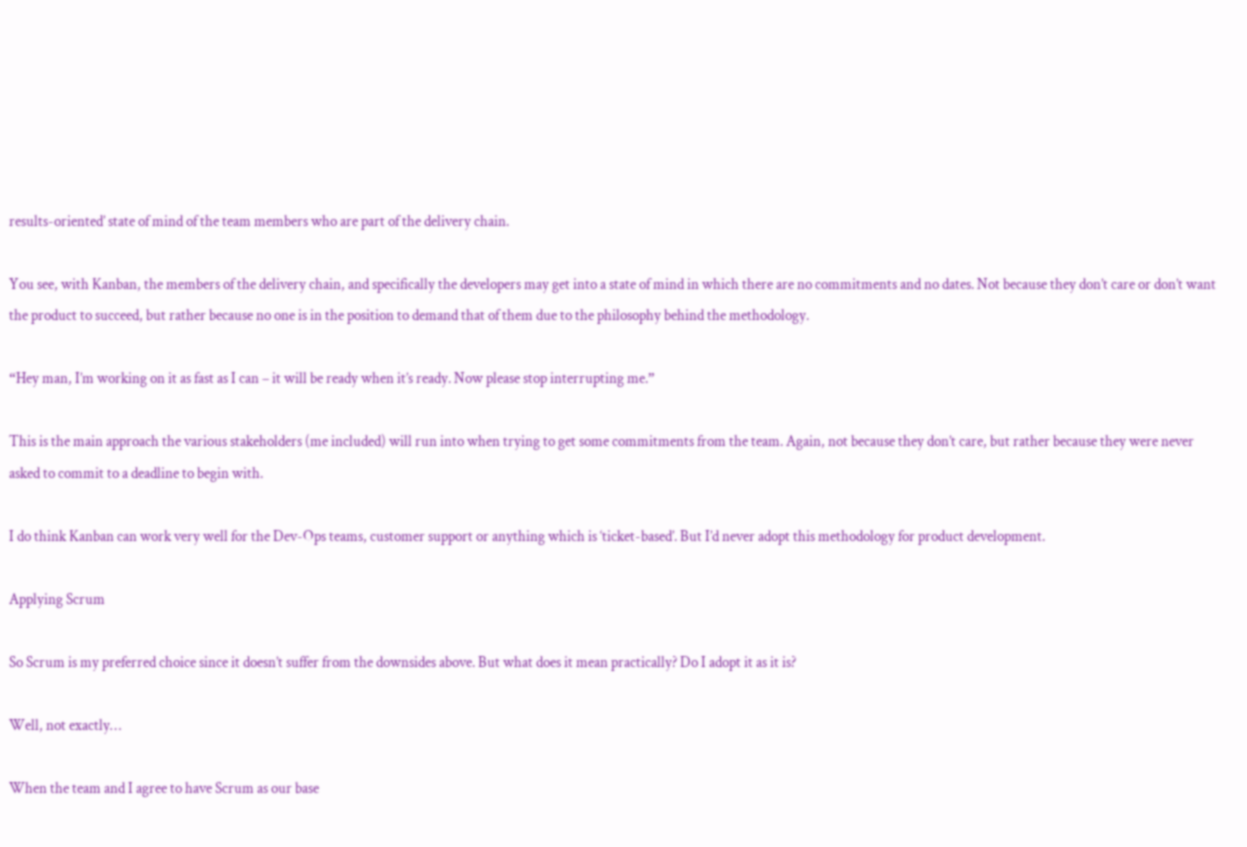results-oriented’ state of mind of the team members who are part of the delivery chain.

You see, with Kanban, the members of the delivery chain, and specifically the developers may get into a state of mind in which there are no commitments and no dates. Not because they don’t care or don’t want the product to succeed, but rather because no one is in the position to demand that of them due to the philosophy behind the methodology.

“Hey man, I’m working on it as fast as I can – it will be ready when it’s ready. Now please stop interrupting me.”

This is the main approach the various stakeholders (me included) will run into when trying to get some commitments from the team. Again, not because they don’t care, but rather because they were never asked to commit to a deadline to begin with.

I do think Kanban can work very well for the Dev-Ops teams, customer support or anything which is ‘ticket-based’. But I’d never adopt this methodology for product development.

Applying Scrum

So Scrum is my preferred choice since it doesn’t suffer from the downsides above. But what does it mean practically? Do I adopt it as it is?

Well, not exactly…

When the team and I agree to have Scrum as our base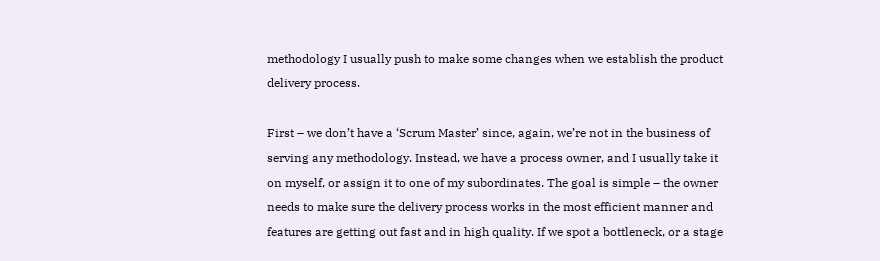methodology I usually push to make some changes when we establish the product delivery process.

First – we don’t have a ‘Scrum Master’ since, again, we’re not in the business of serving any methodology. Instead, we have a process owner, and I usually take it on myself, or assign it to one of my subordinates. The goal is simple – the owner needs to make sure the delivery process works in the most efficient manner and features are getting out fast and in high quality. If we spot a bottleneck, or a stage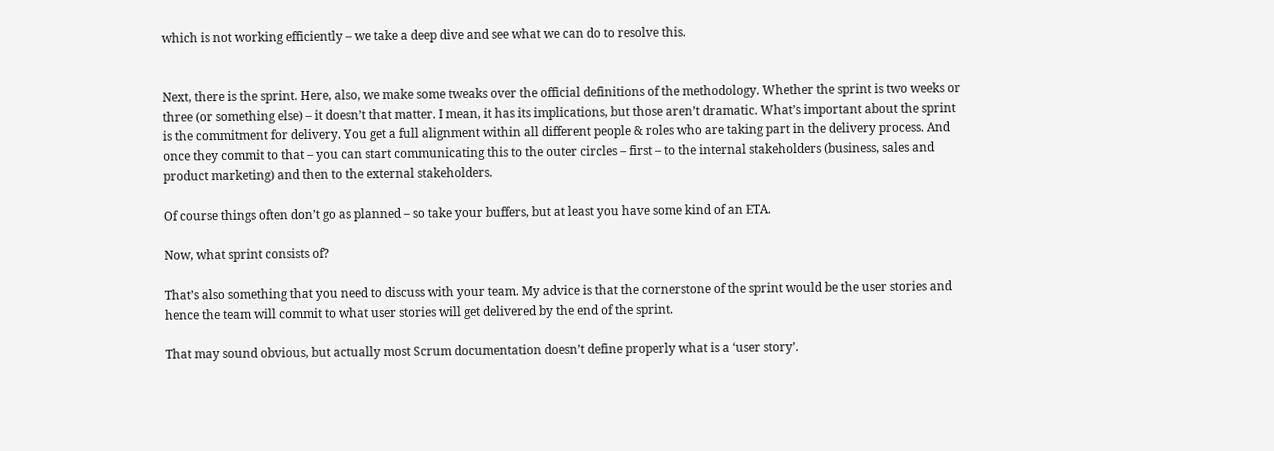which is not working efficiently – we take a deep dive and see what we can do to resolve this.


Next, there is the sprint. Here, also, we make some tweaks over the official definitions of the methodology. Whether the sprint is two weeks or three (or something else) – it doesn’t that matter. I mean, it has its implications, but those aren’t dramatic. What’s important about the sprint is the commitment for delivery. You get a full alignment within all different people & roles who are taking part in the delivery process. And once they commit to that – you can start communicating this to the outer circles – first – to the internal stakeholders (business, sales and product marketing) and then to the external stakeholders.

Of course things often don’t go as planned – so take your buffers, but at least you have some kind of an ETA.

Now, what sprint consists of?

That’s also something that you need to discuss with your team. My advice is that the cornerstone of the sprint would be the user stories and hence the team will commit to what user stories will get delivered by the end of the sprint.

That may sound obvious, but actually most Scrum documentation doesn’t define properly what is a ‘user story’.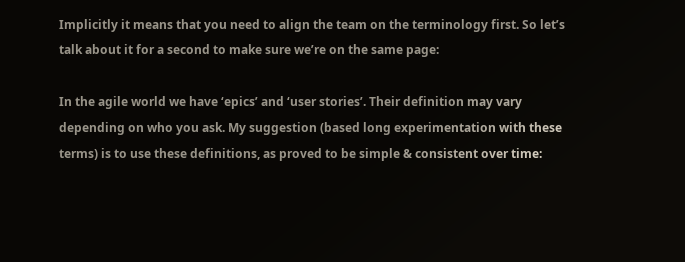Implicitly it means that you need to align the team on the terminology first. So let’s talk about it for a second to make sure we’re on the same page:

In the agile world we have ‘epics’ and ‘user stories’. Their definition may vary depending on who you ask. My suggestion (based long experimentation with these terms) is to use these definitions, as proved to be simple & consistent over time: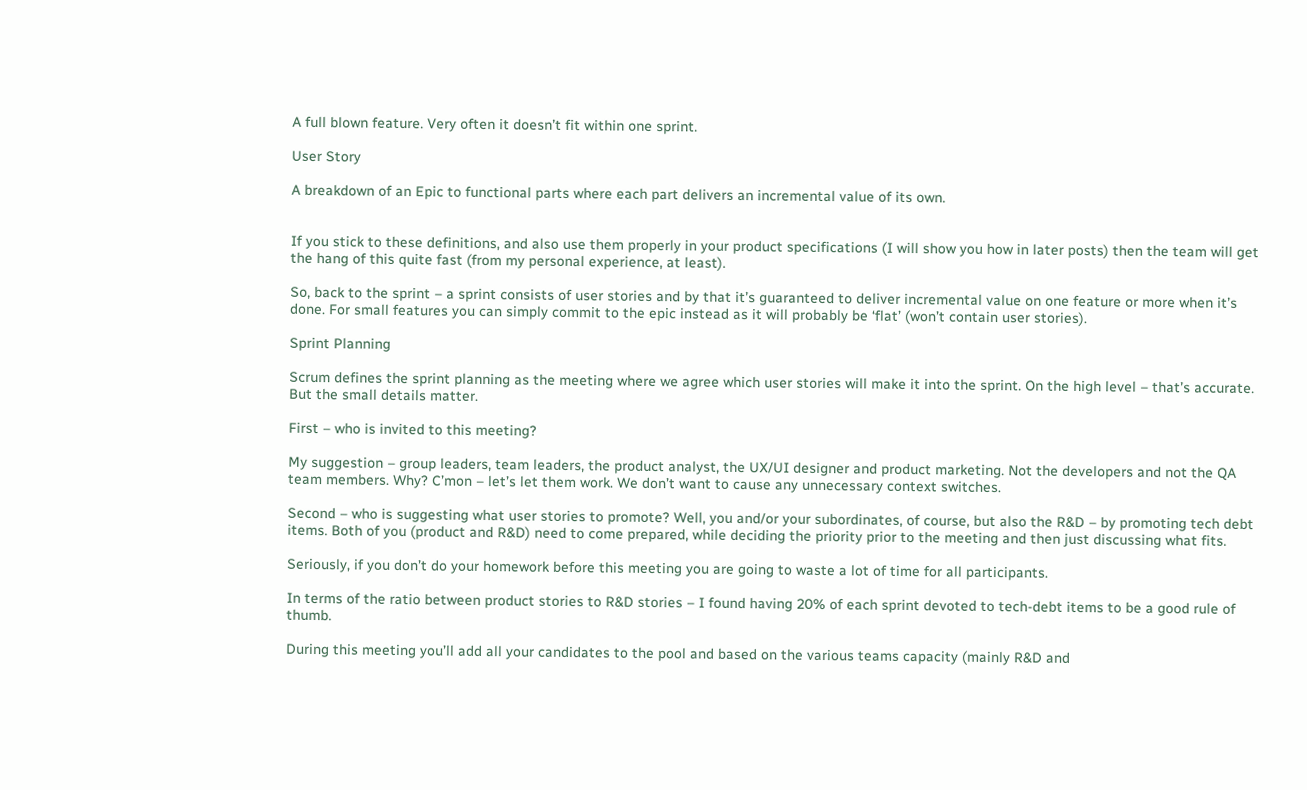A full blown feature. Very often it doesn’t fit within one sprint.

User Story

A breakdown of an Epic to functional parts where each part delivers an incremental value of its own.


If you stick to these definitions, and also use them properly in your product specifications (I will show you how in later posts) then the team will get the hang of this quite fast (from my personal experience, at least).

So, back to the sprint – a sprint consists of user stories and by that it’s guaranteed to deliver incremental value on one feature or more when it’s done. For small features you can simply commit to the epic instead as it will probably be ‘flat’ (won’t contain user stories).

Sprint Planning

Scrum defines the sprint planning as the meeting where we agree which user stories will make it into the sprint. On the high level – that’s accurate. But the small details matter.

First – who is invited to this meeting?

My suggestion – group leaders, team leaders, the product analyst, the UX/UI designer and product marketing. Not the developers and not the QA team members. Why? C’mon – let’s let them work. We don’t want to cause any unnecessary context switches.

Second – who is suggesting what user stories to promote? Well, you and/or your subordinates, of course, but also the R&D – by promoting tech debt items. Both of you (product and R&D) need to come prepared, while deciding the priority prior to the meeting and then just discussing what fits.

Seriously, if you don’t do your homework before this meeting you are going to waste a lot of time for all participants.

In terms of the ratio between product stories to R&D stories – I found having 20% of each sprint devoted to tech-debt items to be a good rule of thumb.

During this meeting you’ll add all your candidates to the pool and based on the various teams capacity (mainly R&D and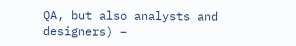QA, but also analysts and designers) –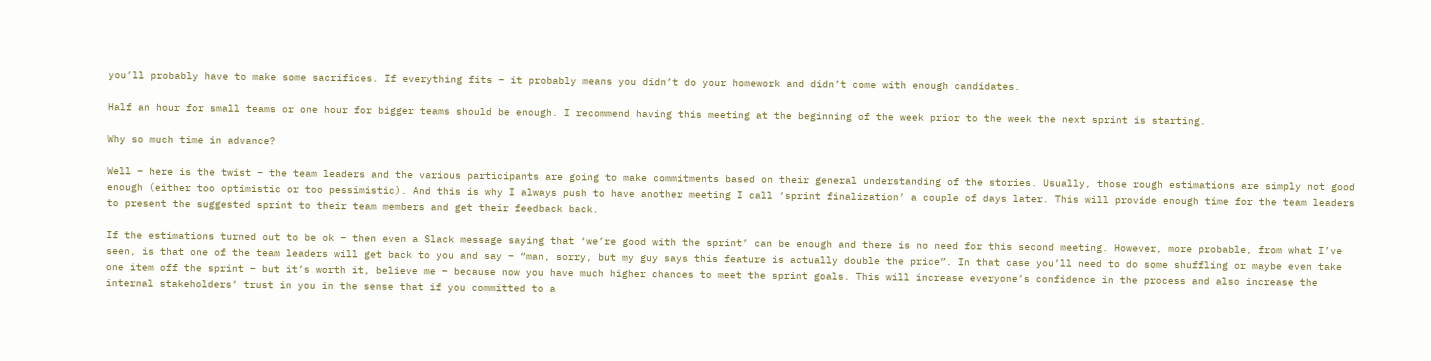you’ll probably have to make some sacrifices. If everything fits – it probably means you didn’t do your homework and didn’t come with enough candidates.

Half an hour for small teams or one hour for bigger teams should be enough. I recommend having this meeting at the beginning of the week prior to the week the next sprint is starting.

Why so much time in advance?

Well – here is the twist – the team leaders and the various participants are going to make commitments based on their general understanding of the stories. Usually, those rough estimations are simply not good enough (either too optimistic or too pessimistic). And this is why I always push to have another meeting I call ‘sprint finalization’ a couple of days later. This will provide enough time for the team leaders to present the suggested sprint to their team members and get their feedback back.

If the estimations turned out to be ok – then even a Slack message saying that ‘we’re good with the sprint’ can be enough and there is no need for this second meeting. However, more probable, from what I’ve seen, is that one of the team leaders will get back to you and say – “man, sorry, but my guy says this feature is actually double the price”. In that case you’ll need to do some shuffling or maybe even take one item off the sprint – but it’s worth it, believe me – because now you have much higher chances to meet the sprint goals. This will increase everyone’s confidence in the process and also increase the internal stakeholders’ trust in you in the sense that if you committed to a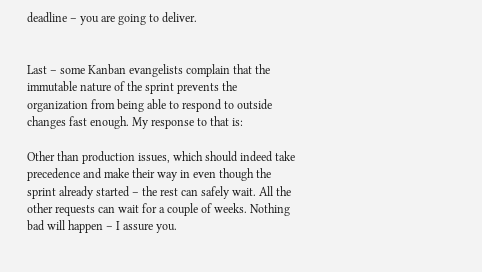deadline – you are going to deliver.


Last – some Kanban evangelists complain that the immutable nature of the sprint prevents the organization from being able to respond to outside changes fast enough. My response to that is:

Other than production issues, which should indeed take precedence and make their way in even though the sprint already started – the rest can safely wait. All the other requests can wait for a couple of weeks. Nothing bad will happen – I assure you.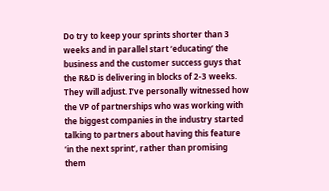Do try to keep your sprints shorter than 3 weeks and in parallel start ‘educating’ the business and the customer success guys that the R&D is delivering in blocks of 2-3 weeks. They will adjust. I’ve personally witnessed how the VP of partnerships who was working with the biggest companies in the industry started talking to partners about having this feature ‘in the next sprint’, rather than promising them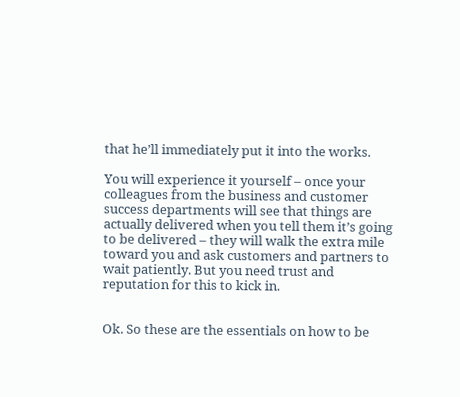that he’ll immediately put it into the works.

You will experience it yourself – once your colleagues from the business and customer success departments will see that things are actually delivered when you tell them it’s going to be delivered – they will walk the extra mile toward you and ask customers and partners to wait patiently. But you need trust and reputation for this to kick in.


Ok. So these are the essentials on how to be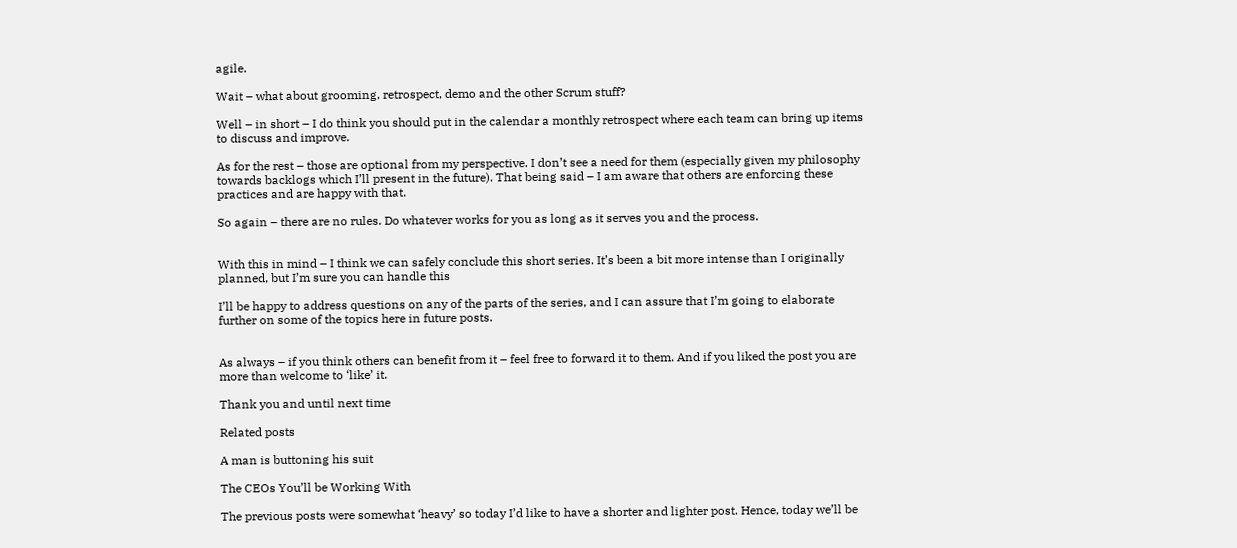agile.

Wait – what about grooming, retrospect, demo and the other Scrum stuff?

Well – in short – I do think you should put in the calendar a monthly retrospect where each team can bring up items to discuss and improve.

As for the rest – those are optional from my perspective. I don’t see a need for them (especially given my philosophy towards backlogs which I’ll present in the future). That being said – I am aware that others are enforcing these practices and are happy with that.

So again – there are no rules. Do whatever works for you as long as it serves you and the process.


With this in mind – I think we can safely conclude this short series. It’s been a bit more intense than I originally planned, but I’m sure you can handle this

I’ll be happy to address questions on any of the parts of the series, and I can assure that I’m going to elaborate further on some of the topics here in future posts.


As always – if you think others can benefit from it – feel free to forward it to them. And if you liked the post you are more than welcome to ‘like’ it.

Thank you and until next time

Related posts

A man is buttoning his suit

The CEOs You’ll be Working With

The previous posts were somewhat ‘heavy’ so today I’d like to have a shorter and lighter post. Hence, today we’ll be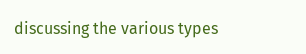discussing the various types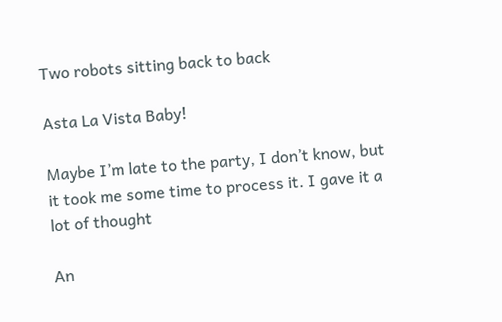Two robots sitting back to back

Asta La Vista Baby!

Maybe I’m late to the party, I don’t know, but it took me some time to process it. I gave it a lot of thought

An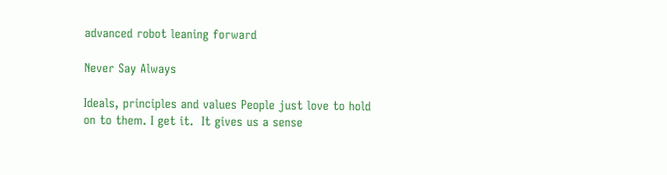advanced robot leaning forward

Never Say Always

Ideals, principles and values People just love to hold on to them. I get it.  It gives us a sense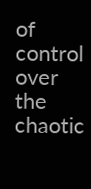of control over the chaotic